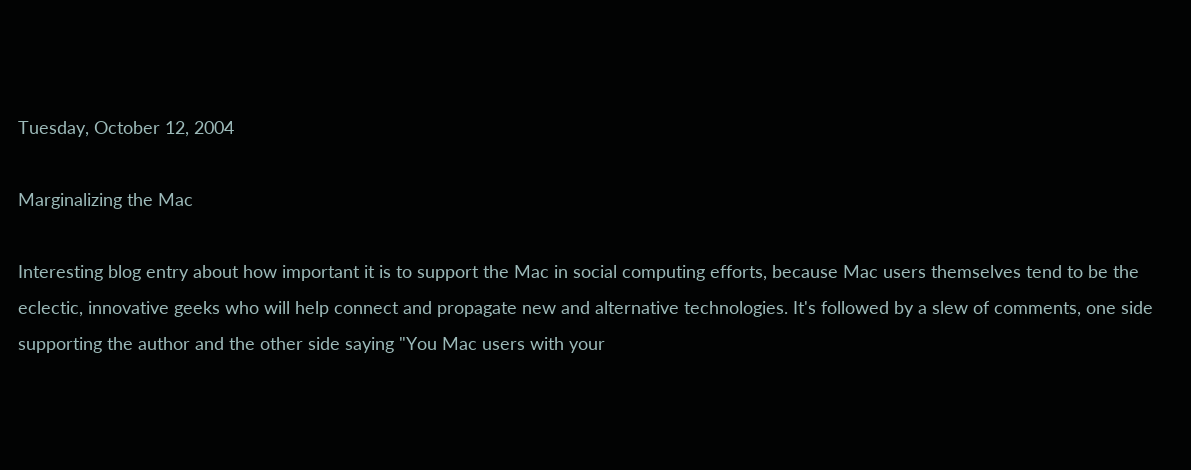Tuesday, October 12, 2004

Marginalizing the Mac

Interesting blog entry about how important it is to support the Mac in social computing efforts, because Mac users themselves tend to be the eclectic, innovative geeks who will help connect and propagate new and alternative technologies. It's followed by a slew of comments, one side supporting the author and the other side saying "You Mac users with your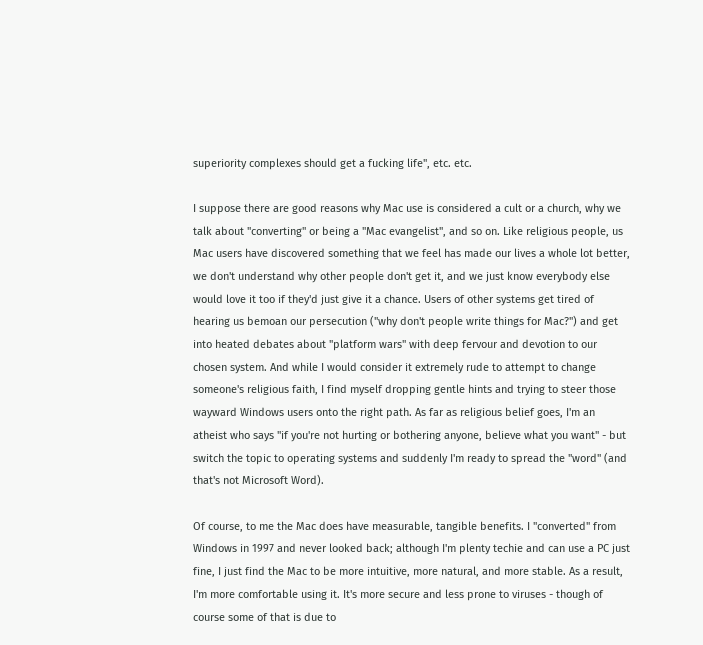superiority complexes should get a fucking life", etc. etc.

I suppose there are good reasons why Mac use is considered a cult or a church, why we talk about "converting" or being a "Mac evangelist", and so on. Like religious people, us Mac users have discovered something that we feel has made our lives a whole lot better, we don't understand why other people don't get it, and we just know everybody else would love it too if they'd just give it a chance. Users of other systems get tired of hearing us bemoan our persecution ("why don't people write things for Mac?") and get into heated debates about "platform wars" with deep fervour and devotion to our chosen system. And while I would consider it extremely rude to attempt to change someone's religious faith, I find myself dropping gentle hints and trying to steer those wayward Windows users onto the right path. As far as religious belief goes, I'm an atheist who says "if you're not hurting or bothering anyone, believe what you want" - but switch the topic to operating systems and suddenly I'm ready to spread the "word" (and that's not Microsoft Word).

Of course, to me the Mac does have measurable, tangible benefits. I "converted" from Windows in 1997 and never looked back; although I'm plenty techie and can use a PC just fine, I just find the Mac to be more intuitive, more natural, and more stable. As a result, I'm more comfortable using it. It's more secure and less prone to viruses - though of course some of that is due to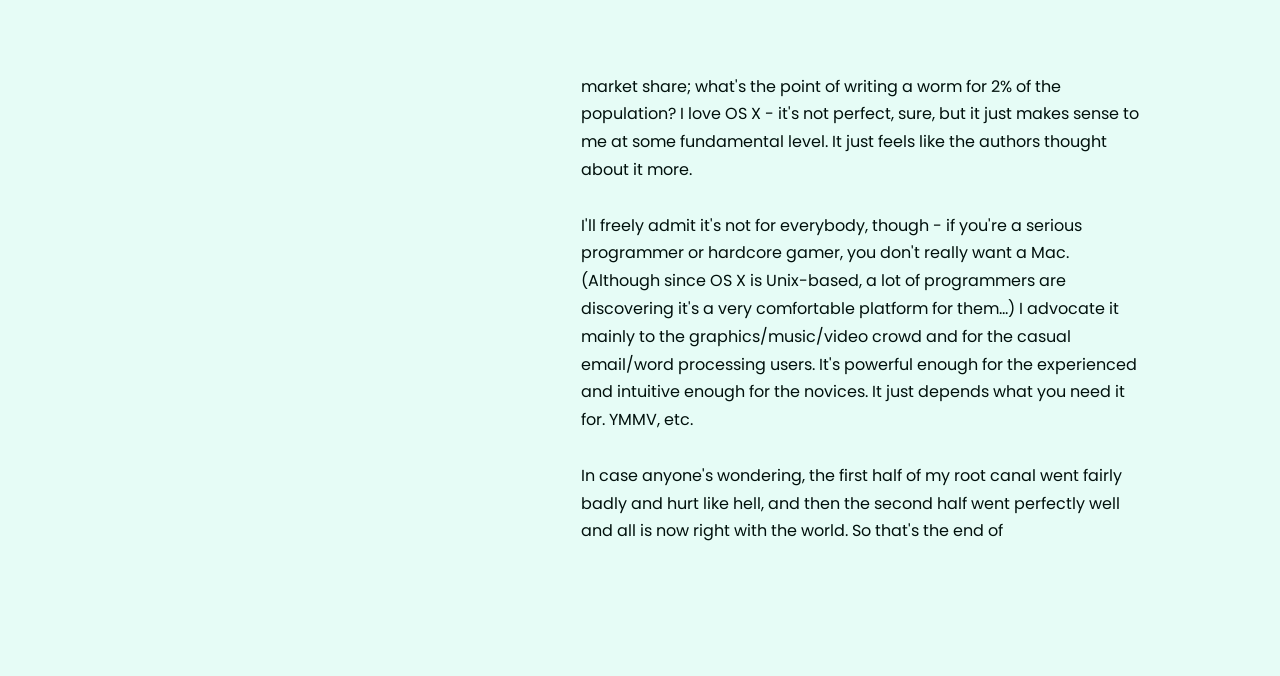market share; what's the point of writing a worm for 2% of the population? I love OS X - it's not perfect, sure, but it just makes sense to me at some fundamental level. It just feels like the authors thought about it more.

I'll freely admit it's not for everybody, though - if you're a serious programmer or hardcore gamer, you don't really want a Mac. (Although since OS X is Unix-based, a lot of programmers are discovering it's a very comfortable platform for them...) I advocate it mainly to the graphics/music/video crowd and for the casual email/word processing users. It's powerful enough for the experienced and intuitive enough for the novices. It just depends what you need it for. YMMV, etc.

In case anyone's wondering, the first half of my root canal went fairly badly and hurt like hell, and then the second half went perfectly well and all is now right with the world. So that's the end of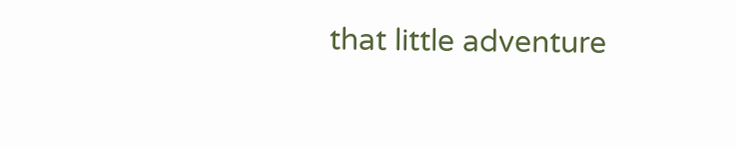that little adventure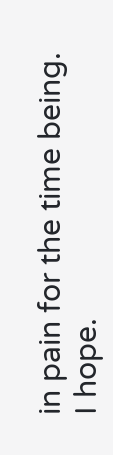in pain for the time being. I hope.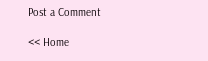Post a Comment

<< Home